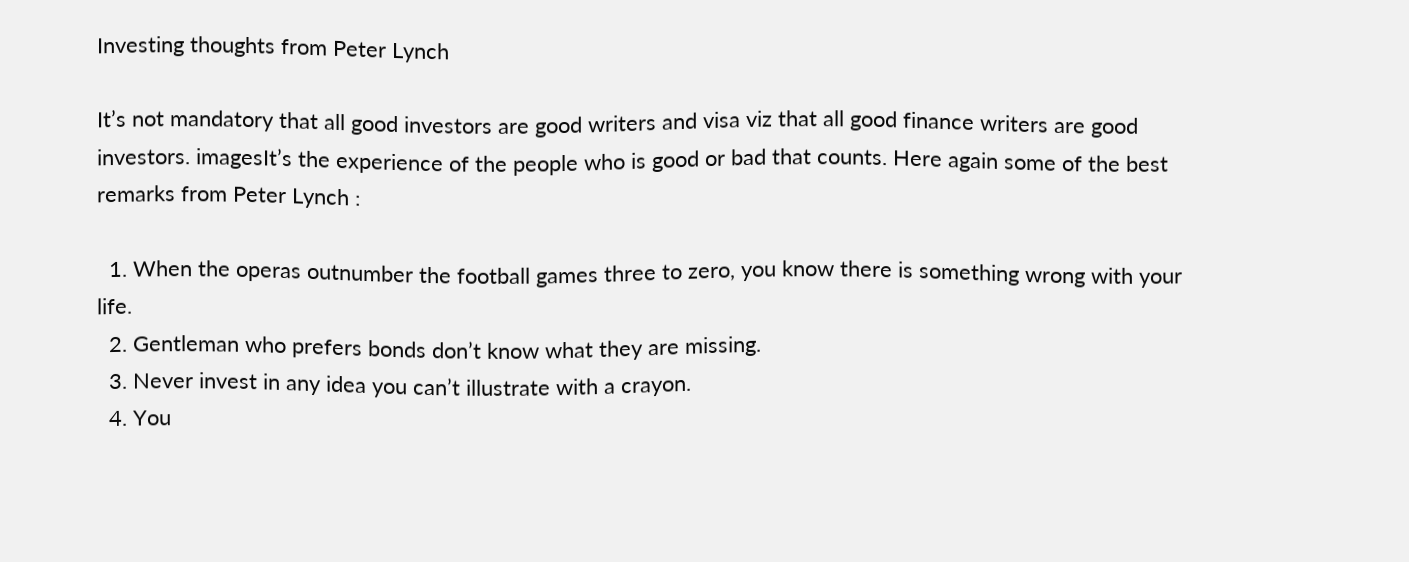Investing thoughts from Peter Lynch

It’s not mandatory that all good investors are good writers and visa viz that all good finance writers are good investors. imagesIt’s the experience of the people who is good or bad that counts. Here again some of the best remarks from Peter Lynch :

  1. When the operas outnumber the football games three to zero, you know there is something wrong with your life.
  2. Gentleman who prefers bonds don’t know what they are missing.
  3. Never invest in any idea you can’t illustrate with a crayon.
  4. You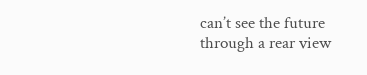can’t see the future through a rear view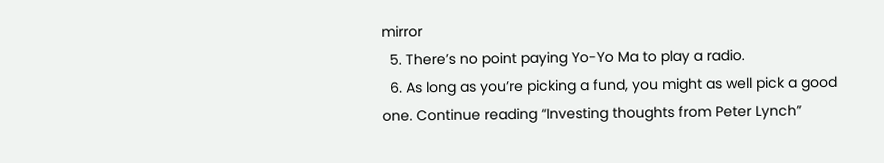mirror
  5. There’s no point paying Yo-Yo Ma to play a radio.
  6. As long as you’re picking a fund, you might as well pick a good one. Continue reading “Investing thoughts from Peter Lynch”